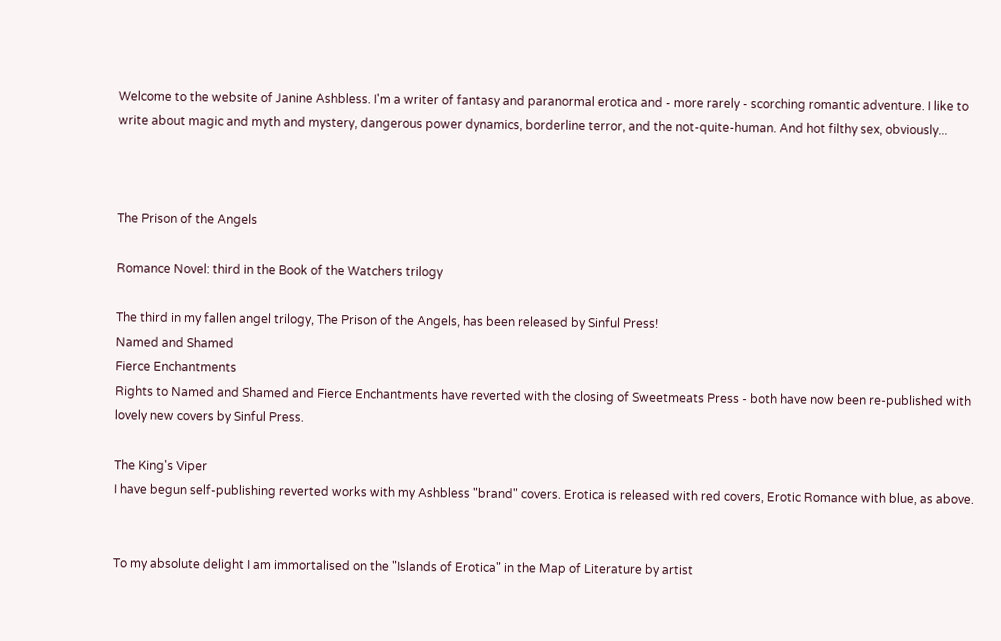Welcome to the website of Janine Ashbless. I'm a writer of fantasy and paranormal erotica and - more rarely - scorching romantic adventure. I like to write about magic and myth and mystery, dangerous power dynamics, borderline terror, and the not-quite-human. And hot filthy sex, obviously...



The Prison of the Angels

Romance Novel: third in the Book of the Watchers trilogy

The third in my fallen angel trilogy, The Prison of the Angels, has been released by Sinful Press!
Named and Shamed
Fierce Enchantments
Rights to Named and Shamed and Fierce Enchantments have reverted with the closing of Sweetmeats Press - both have now been re-published with lovely new covers by Sinful Press.

The King's Viper
I have begun self-publishing reverted works with my Ashbless "brand" covers. Erotica is released with red covers, Erotic Romance with blue, as above.


To my absolute delight I am immortalised on the "Islands of Erotica" in the Map of Literature by artist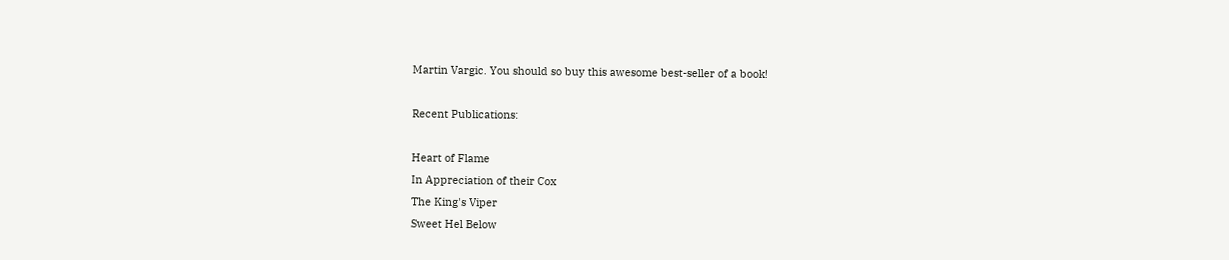Martin Vargic. You should so buy this awesome best-seller of a book!

Recent Publications:

Heart of Flame
In Appreciation of their Cox
The King's Viper
Sweet Hel Below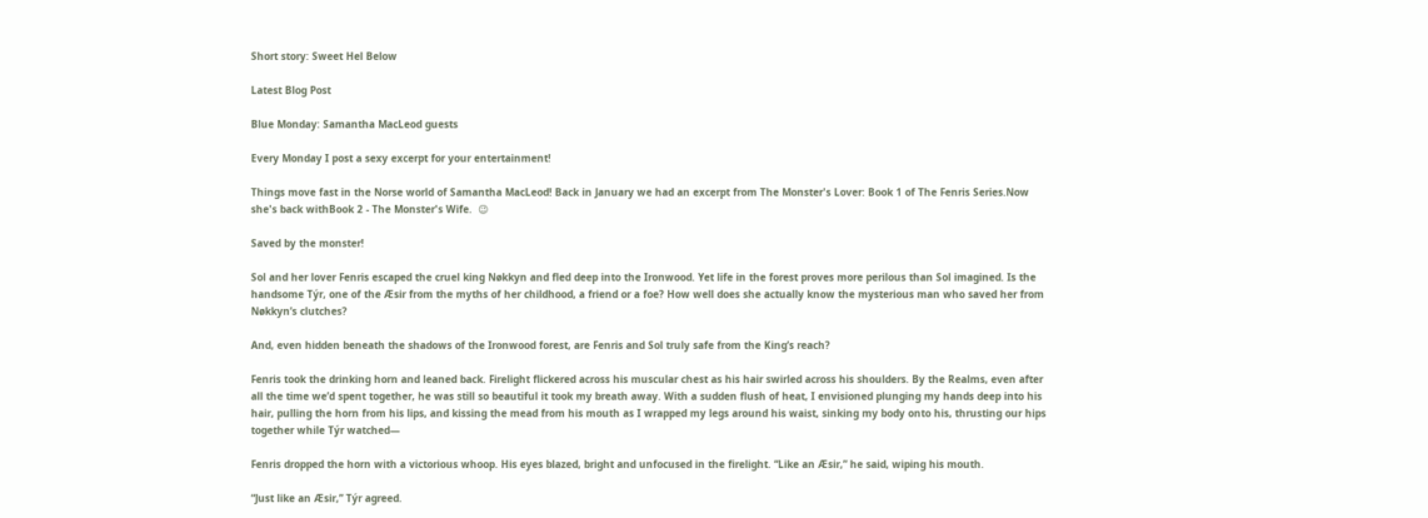Short story: Sweet Hel Below

Latest Blog Post

Blue Monday: Samantha MacLeod guests

Every Monday I post a sexy excerpt for your entertainment!

Things move fast in the Norse world of Samantha MacLeod! Back in January we had an excerpt from The Monster's Lover: Book 1 of The Fenris Series.Now she's back withBook 2 - The Monster's Wife.  😉

Saved by the monster!

Sol and her lover Fenris escaped the cruel king Nøkkyn and fled deep into the Ironwood. Yet life in the forest proves more perilous than Sol imagined. Is the handsome Týr, one of the Æsir from the myths of her childhood, a friend or a foe? How well does she actually know the mysterious man who saved her from Nøkkyn’s clutches?

And, even hidden beneath the shadows of the Ironwood forest, are Fenris and Sol truly safe from the King’s reach?

Fenris took the drinking horn and leaned back. Firelight flickered across his muscular chest as his hair swirled across his shoulders. By the Realms, even after all the time we’d spent together, he was still so beautiful it took my breath away. With a sudden flush of heat, I envisioned plunging my hands deep into his hair, pulling the horn from his lips, and kissing the mead from his mouth as I wrapped my legs around his waist, sinking my body onto his, thrusting our hips together while Týr watched—

Fenris dropped the horn with a victorious whoop. His eyes blazed, bright and unfocused in the firelight. “Like an Æsir,” he said, wiping his mouth.

“Just like an Æsir,” Týr agreed.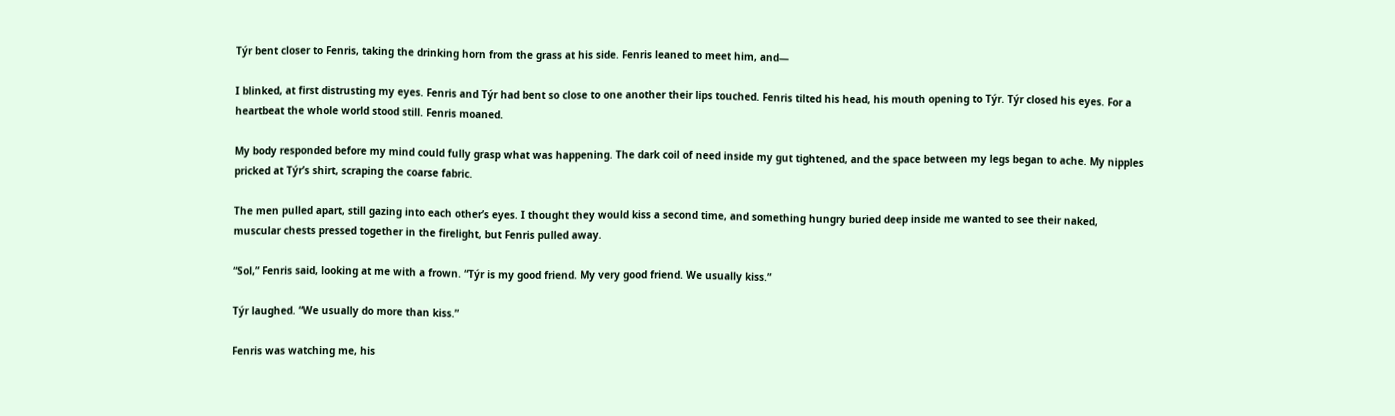Týr bent closer to Fenris, taking the drinking horn from the grass at his side. Fenris leaned to meet him, and—

I blinked, at first distrusting my eyes. Fenris and Týr had bent so close to one another their lips touched. Fenris tilted his head, his mouth opening to Týr. Týr closed his eyes. For a heartbeat the whole world stood still. Fenris moaned.

My body responded before my mind could fully grasp what was happening. The dark coil of need inside my gut tightened, and the space between my legs began to ache. My nipples pricked at Týr’s shirt, scraping the coarse fabric.

The men pulled apart, still gazing into each other’s eyes. I thought they would kiss a second time, and something hungry buried deep inside me wanted to see their naked, muscular chests pressed together in the firelight, but Fenris pulled away.

“Sol,” Fenris said, looking at me with a frown. “Týr is my good friend. My very good friend. We usually kiss.”

Týr laughed. “We usually do more than kiss.”

Fenris was watching me, his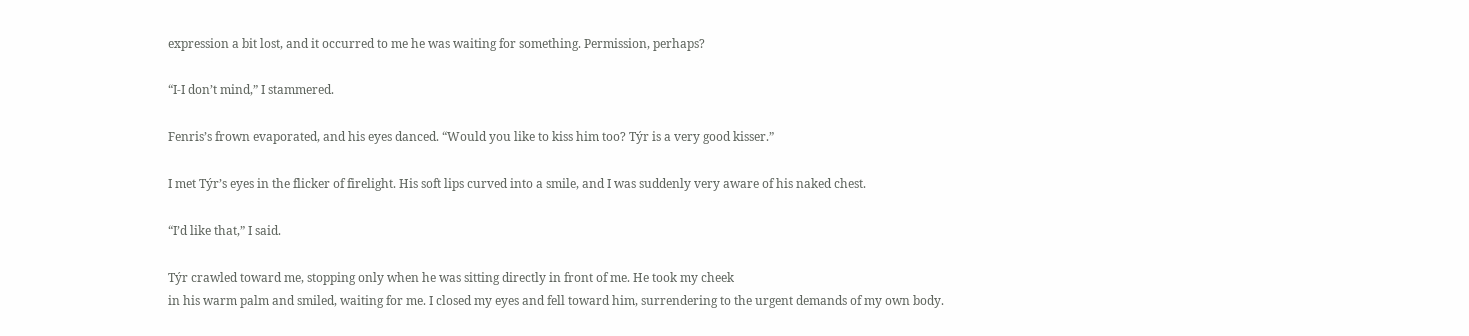expression a bit lost, and it occurred to me he was waiting for something. Permission, perhaps?

“I-I don’t mind,” I stammered.

Fenris’s frown evaporated, and his eyes danced. “Would you like to kiss him too? Týr is a very good kisser.”

I met Týr’s eyes in the flicker of firelight. His soft lips curved into a smile, and I was suddenly very aware of his naked chest.

“I’d like that,” I said.

Týr crawled toward me, stopping only when he was sitting directly in front of me. He took my cheek
in his warm palm and smiled, waiting for me. I closed my eyes and fell toward him, surrendering to the urgent demands of my own body.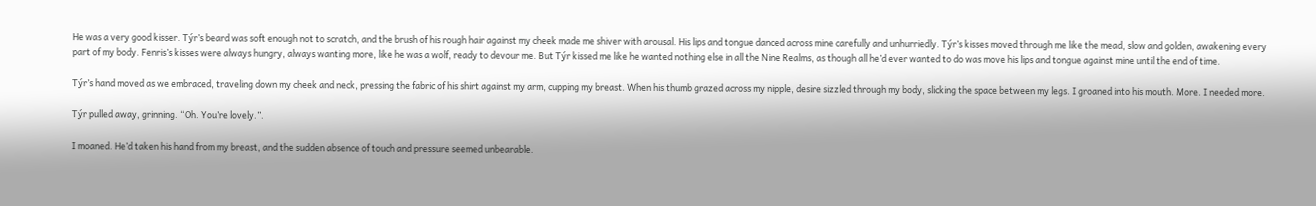He was a very good kisser. Týr’s beard was soft enough not to scratch, and the brush of his rough hair against my cheek made me shiver with arousal. His lips and tongue danced across mine carefully and unhurriedly. Týr’s kisses moved through me like the mead, slow and golden, awakening every part of my body. Fenris’s kisses were always hungry, always wanting more, like he was a wolf, ready to devour me. But Týr kissed me like he wanted nothing else in all the Nine Realms, as though all he’d ever wanted to do was move his lips and tongue against mine until the end of time.

Týr’s hand moved as we embraced, traveling down my cheek and neck, pressing the fabric of his shirt against my arm, cupping my breast. When his thumb grazed across my nipple, desire sizzled through my body, slicking the space between my legs. I groaned into his mouth. More. I needed more.

Týr pulled away, grinning. “Oh. You’re lovely.”.

I moaned. He’d taken his hand from my breast, and the sudden absence of touch and pressure seemed unbearable.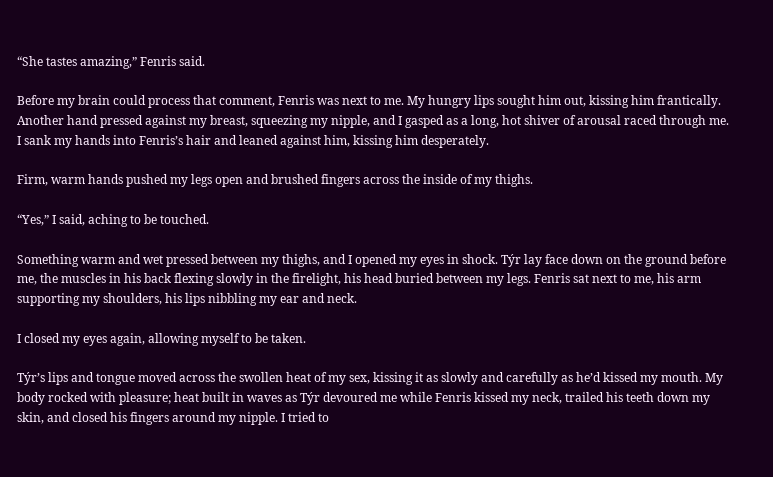“She tastes amazing,” Fenris said.

Before my brain could process that comment, Fenris was next to me. My hungry lips sought him out, kissing him frantically. Another hand pressed against my breast, squeezing my nipple, and I gasped as a long, hot shiver of arousal raced through me. I sank my hands into Fenris’s hair and leaned against him, kissing him desperately.

Firm, warm hands pushed my legs open and brushed fingers across the inside of my thighs.

“Yes,” I said, aching to be touched.

Something warm and wet pressed between my thighs, and I opened my eyes in shock. Týr lay face down on the ground before me, the muscles in his back flexing slowly in the firelight, his head buried between my legs. Fenris sat next to me, his arm supporting my shoulders, his lips nibbling my ear and neck.

I closed my eyes again, allowing myself to be taken.

Týr’s lips and tongue moved across the swollen heat of my sex, kissing it as slowly and carefully as he’d kissed my mouth. My body rocked with pleasure; heat built in waves as Týr devoured me while Fenris kissed my neck, trailed his teeth down my skin, and closed his fingers around my nipple. I tried to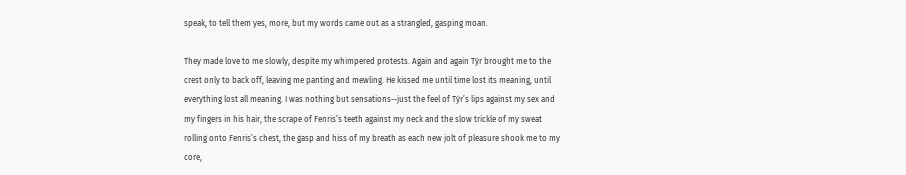speak, to tell them yes, more, but my words came out as a strangled, gasping moan.

They made love to me slowly, despite my whimpered protests. Again and again Týr brought me to the crest only to back off, leaving me panting and mewling. He kissed me until time lost its meaning, until everything lost all meaning. I was nothing but sensations--just the feel of Týr’s lips against my sex and my fingers in his hair, the scrape of Fenris’s teeth against my neck and the slow trickle of my sweat rolling onto Fenris’s chest, the gasp and hiss of my breath as each new jolt of pleasure shook me to my core,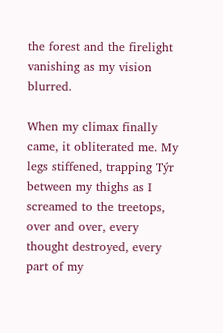the forest and the firelight vanishing as my vision blurred.

When my climax finally came, it obliterated me. My legs stiffened, trapping Týr between my thighs as I screamed to the treetops, over and over, every thought destroyed, every part of my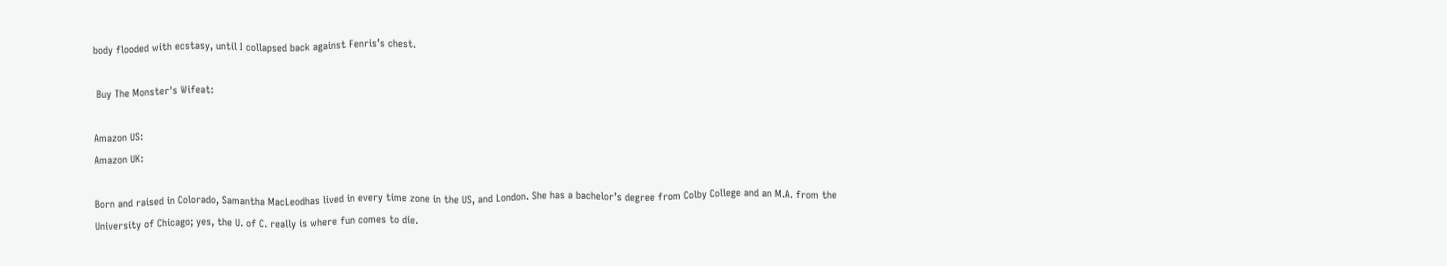body flooded with ecstasy, until I collapsed back against Fenris’s chest.

 Buy The Monster's Wifeat:

Amazon US:
Amazon UK:

Born and raised in Colorado, Samantha MacLeodhas lived in every time zone in the US, and London. She has a bachelor’s degree from Colby College and an M.A. from the University of Chicago; yes, the U. of C. really is where fun comes to die.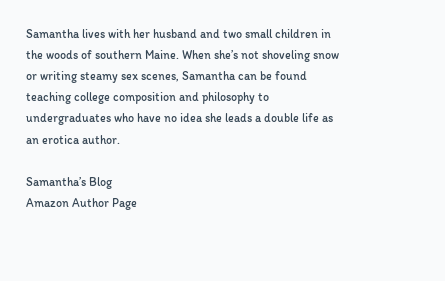Samantha lives with her husband and two small children in the woods of southern Maine. When she’s not shoveling snow or writing steamy sex scenes, Samantha can be found teaching college composition and philosophy to undergraduates who have no idea she leads a double life as an erotica author.

Samantha’s Blog
Amazon Author Page